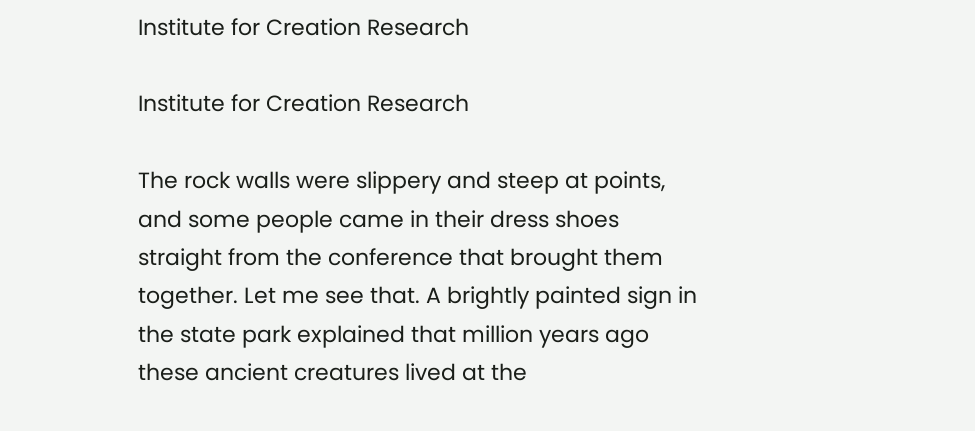Institute for Creation Research

Institute for Creation Research

The rock walls were slippery and steep at points, and some people came in their dress shoes straight from the conference that brought them together. Let me see that. A brightly painted sign in the state park explained that million years ago these ancient creatures lived at the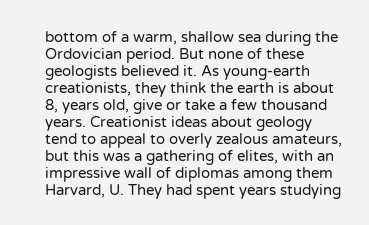bottom of a warm, shallow sea during the Ordovician period. But none of these geologists believed it. As young-earth creationists, they think the earth is about 8, years old, give or take a few thousand years. Creationist ideas about geology tend to appeal to overly zealous amateurs, but this was a gathering of elites, with an impressive wall of diplomas among them Harvard, U. They had spent years studying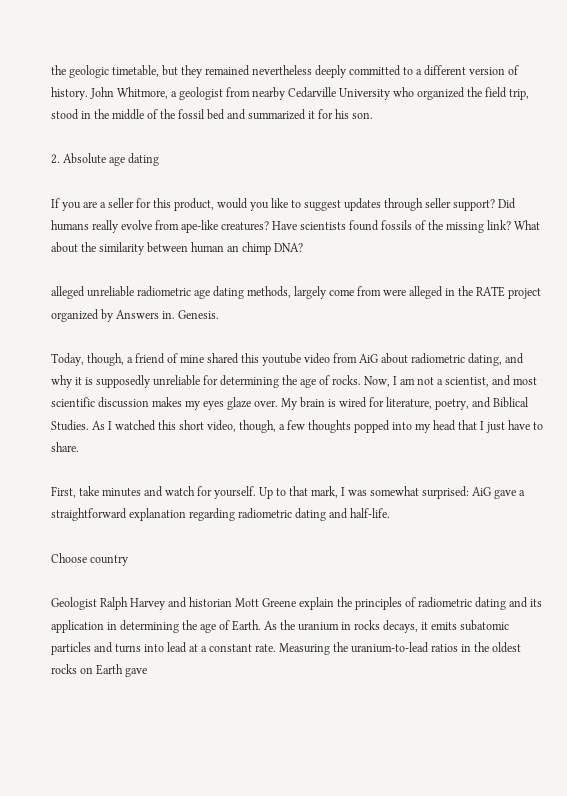the geologic timetable, but they remained nevertheless deeply committed to a different version of history. John Whitmore, a geologist from nearby Cedarville University who organized the field trip, stood in the middle of the fossil bed and summarized it for his son.

2. Absolute age dating

If you are a seller for this product, would you like to suggest updates through seller support? Did humans really evolve from ape-like creatures? Have scientists found fossils of the missing link? What about the similarity between human an chimp DNA?

alleged unreliable radiometric age dating methods, largely come from were alleged in the RATE project organized by Answers in. Genesis.

Today, though, a friend of mine shared this youtube video from AiG about radiometric dating, and why it is supposedly unreliable for determining the age of rocks. Now, I am not a scientist, and most scientific discussion makes my eyes glaze over. My brain is wired for literature, poetry, and Biblical Studies. As I watched this short video, though, a few thoughts popped into my head that I just have to share.

First, take minutes and watch for yourself. Up to that mark, I was somewhat surprised: AiG gave a straightforward explanation regarding radiometric dating and half-life.

Choose country

Geologist Ralph Harvey and historian Mott Greene explain the principles of radiometric dating and its application in determining the age of Earth. As the uranium in rocks decays, it emits subatomic particles and turns into lead at a constant rate. Measuring the uranium-to-lead ratios in the oldest rocks on Earth gave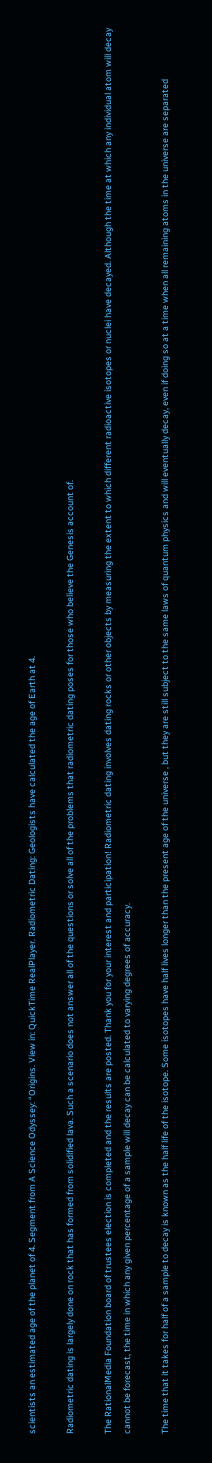scientists an estimated age of the planet of 4. Segment from A Science Odyssey: “Origins. View in: QuickTime RealPlayer. Radiometric Dating: Geologists have calculated the age of Earth at 4.

Radiometric dating is largely done on rock that has formed from solidified lava. Such a scenario does not answer all of the questions or solve all of the problems that radiometric dating poses for those who believe the Genesis account of.

The RationalMedia Foundation board of trustees election is completed and the results are posted. Thank you for your interest and participation! Radiometric dating involves dating rocks or other objects by measuring the extent to which different radioactive isotopes or nuclei have decayed. Although the time at which any individual atom will decay cannot be forecast, the time in which any given percentage of a sample will decay can be calculated to varying degrees of accuracy.

The time that it takes for half of a sample to decay is known as the half life of the isotope. Some isotopes have half lives longer than the present age of the universe , but they are still subject to the same laws of quantum physics and will eventually decay, even if doing so at a time when all remaining atoms in the universe are separated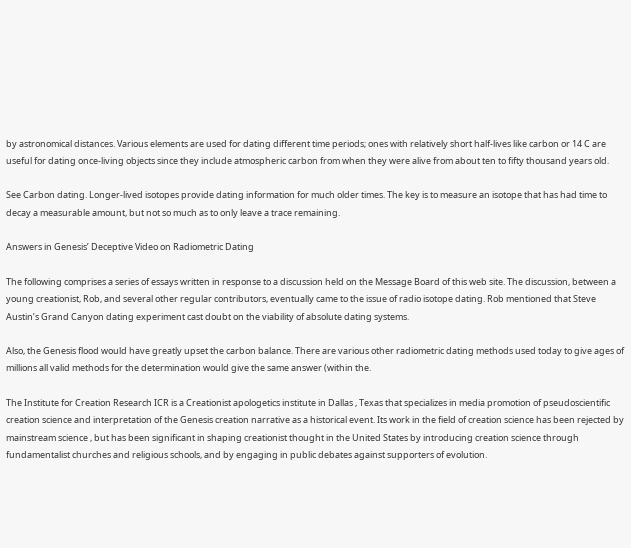by astronomical distances. Various elements are used for dating different time periods; ones with relatively short half-lives like carbon or 14 C are useful for dating once-living objects since they include atmospheric carbon from when they were alive from about ten to fifty thousand years old.

See Carbon dating. Longer-lived isotopes provide dating information for much older times. The key is to measure an isotope that has had time to decay a measurable amount, but not so much as to only leave a trace remaining.

Answers in Genesis’ Deceptive Video on Radiometric Dating

The following comprises a series of essays written in response to a discussion held on the Message Board of this web site. The discussion, between a young creationist, Rob, and several other regular contributors, eventually came to the issue of radio isotope dating. Rob mentioned that Steve Austin’s Grand Canyon dating experiment cast doubt on the viability of absolute dating systems.

Also, the Genesis flood would have greatly upset the carbon balance. There are various other radiometric dating methods used today to give ages of millions all valid methods for the determination would give the same answer (within the.

The Institute for Creation Research ICR is a Creationist apologetics institute in Dallas , Texas that specializes in media promotion of pseudoscientific creation science and interpretation of the Genesis creation narrative as a historical event. Its work in the field of creation science has been rejected by mainstream science , but has been significant in shaping creationist thought in the United States by introducing creation science through fundamentalist churches and religious schools, and by engaging in public debates against supporters of evolution.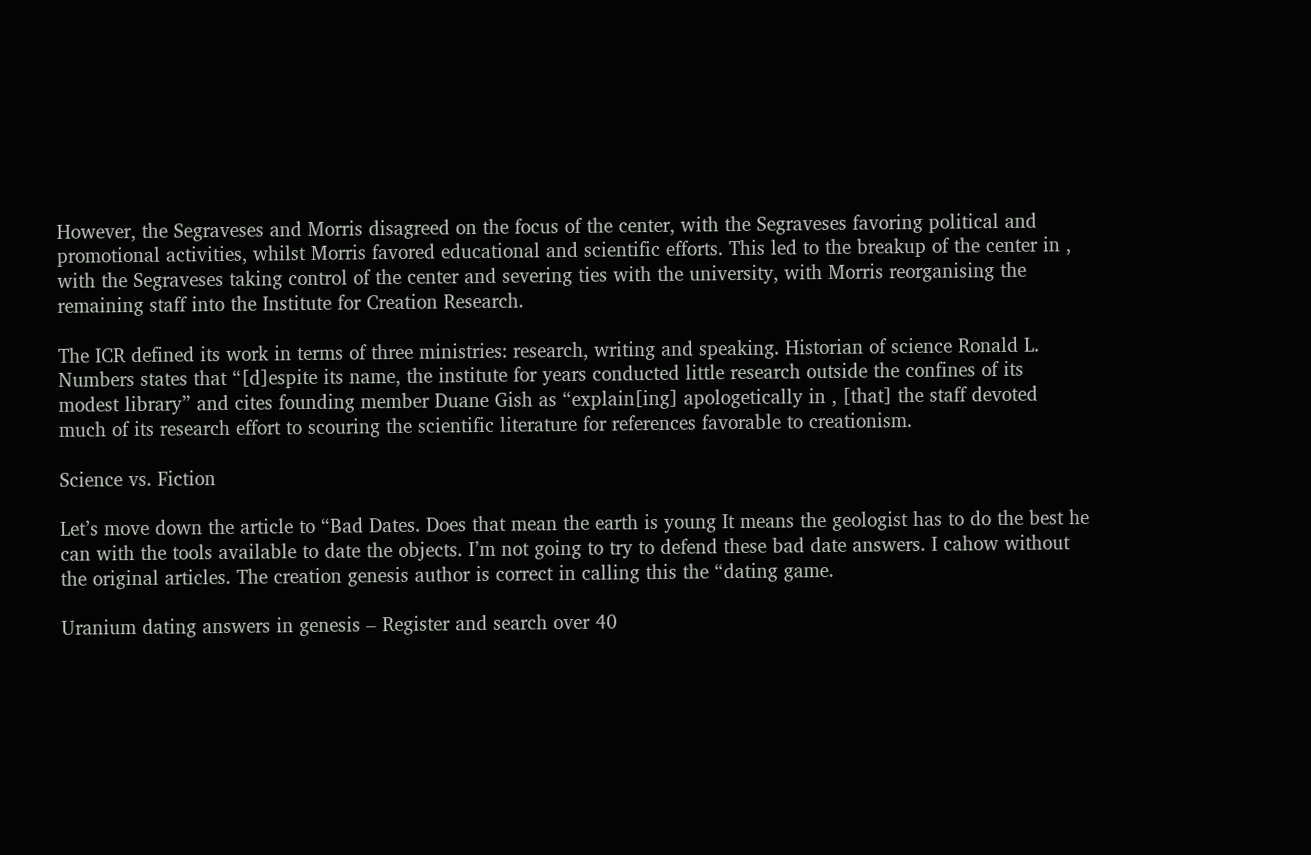However, the Segraveses and Morris disagreed on the focus of the center, with the Segraveses favoring political and promotional activities, whilst Morris favored educational and scientific efforts. This led to the breakup of the center in , with the Segraveses taking control of the center and severing ties with the university, with Morris reorganising the remaining staff into the Institute for Creation Research.

The ICR defined its work in terms of three ministries: research, writing and speaking. Historian of science Ronald L. Numbers states that “[d]espite its name, the institute for years conducted little research outside the confines of its modest library” and cites founding member Duane Gish as “explain[ing] apologetically in , [that] the staff devoted much of its research effort to scouring the scientific literature for references favorable to creationism.

Science vs. Fiction

Let’s move down the article to “Bad Dates. Does that mean the earth is young It means the geologist has to do the best he can with the tools available to date the objects. I’m not going to try to defend these bad date answers. I cahow without the original articles. The creation genesis author is correct in calling this the “dating game.

Uranium dating answers in genesis – Register and search over 40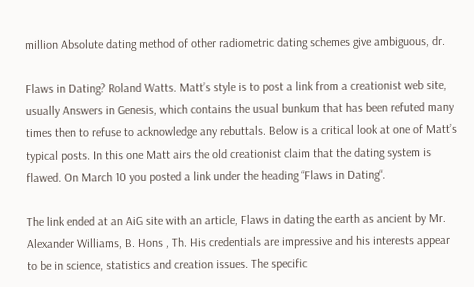million Absolute dating method of other radiometric dating schemes give ambiguous, dr.

Flaws in Dating? Roland Watts. Matt’s style is to post a link from a creationist web site, usually Answers in Genesis, which contains the usual bunkum that has been refuted many times then to refuse to acknowledge any rebuttals. Below is a critical look at one of Matt’s typical posts. In this one Matt airs the old creationist claim that the dating system is flawed. On March 10 you posted a link under the heading “Flaws in Dating“.

The link ended at an AiG site with an article, Flaws in dating the earth as ancient by Mr. Alexander Williams, B. Hons , Th. His credentials are impressive and his interests appear to be in science, statistics and creation issues. The specific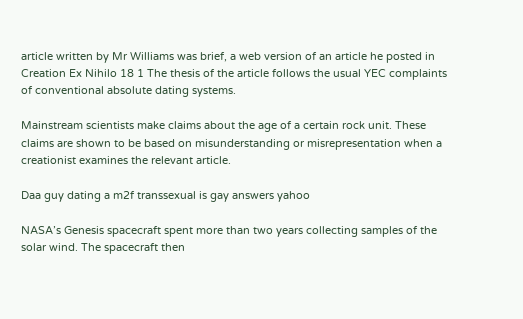article written by Mr Williams was brief, a web version of an article he posted in Creation Ex Nihilo 18 1 The thesis of the article follows the usual YEC complaints of conventional absolute dating systems.

Mainstream scientists make claims about the age of a certain rock unit. These claims are shown to be based on misunderstanding or misrepresentation when a creationist examines the relevant article.

Daa guy dating a m2f transsexual is gay answers yahoo

NASA’s Genesis spacecraft spent more than two years collecting samples of the solar wind. The spacecraft then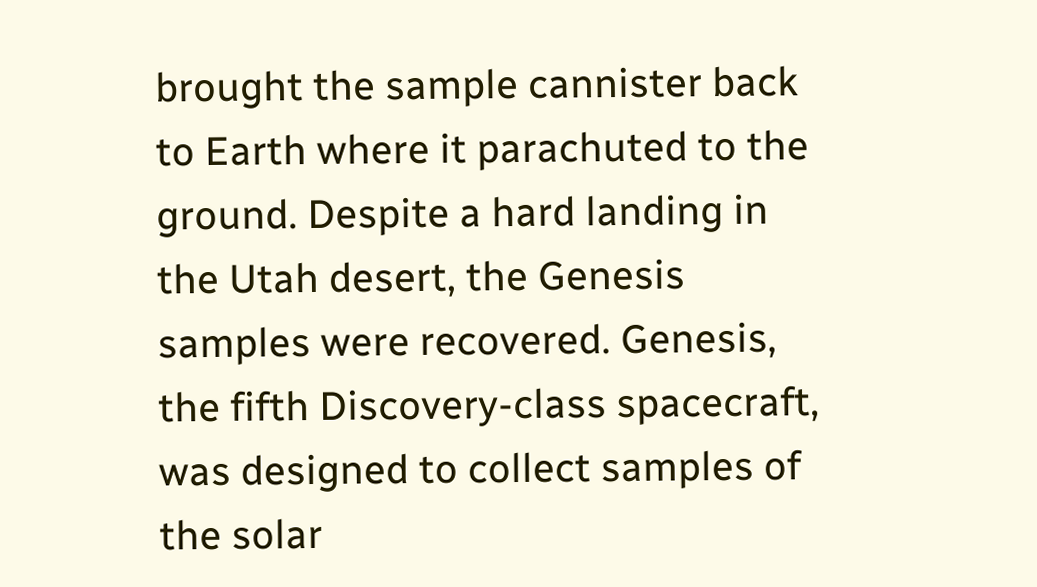brought the sample cannister back to Earth where it parachuted to the ground. Despite a hard landing in the Utah desert, the Genesis samples were recovered. Genesis, the fifth Discovery-class spacecraft, was designed to collect samples of the solar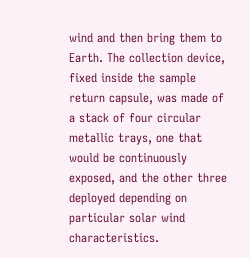wind and then bring them to Earth. The collection device, fixed inside the sample return capsule, was made of a stack of four circular metallic trays, one that would be continuously exposed, and the other three deployed depending on particular solar wind characteristics.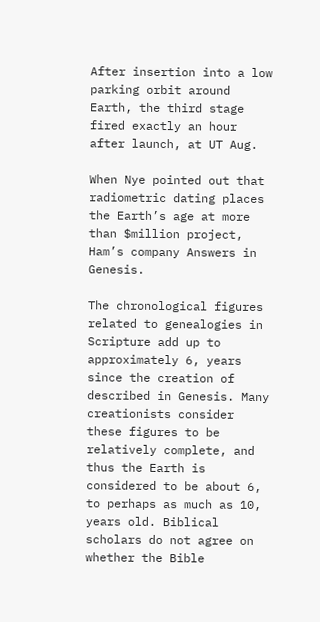After insertion into a low parking orbit around Earth, the third stage fired exactly an hour after launch, at UT Aug.

When Nye pointed out that radiometric dating places the Earth’s age at more than $million project, Ham’s company Answers in Genesis.

The chronological figures related to genealogies in Scripture add up to approximately 6, years since the creation of described in Genesis. Many creationists consider these figures to be relatively complete, and thus the Earth is considered to be about 6, to perhaps as much as 10, years old. Biblical scholars do not agree on whether the Bible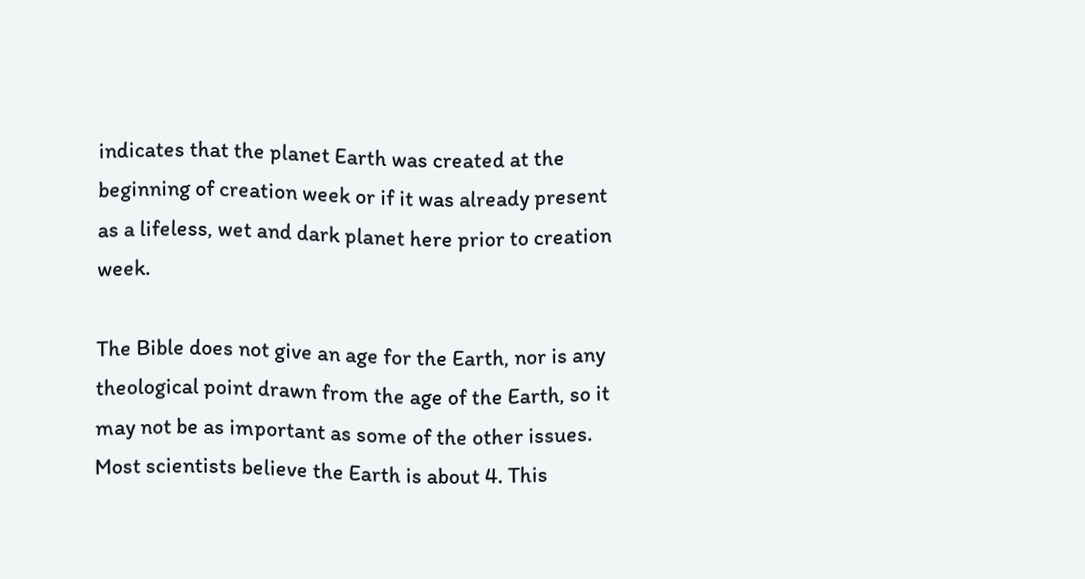indicates that the planet Earth was created at the beginning of creation week or if it was already present as a lifeless, wet and dark planet here prior to creation week.

The Bible does not give an age for the Earth, nor is any theological point drawn from the age of the Earth, so it may not be as important as some of the other issues. Most scientists believe the Earth is about 4. This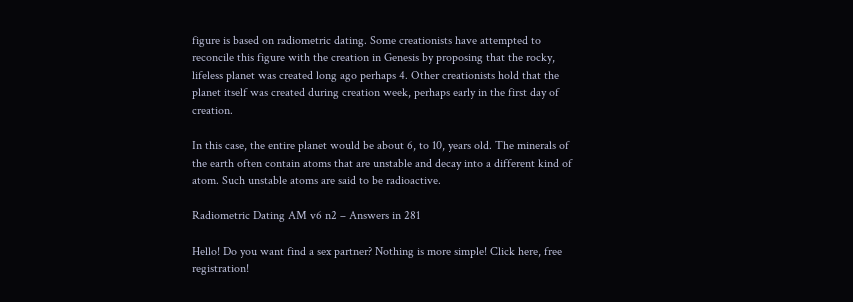figure is based on radiometric dating. Some creationists have attempted to reconcile this figure with the creation in Genesis by proposing that the rocky, lifeless planet was created long ago perhaps 4. Other creationists hold that the planet itself was created during creation week, perhaps early in the first day of creation.

In this case, the entire planet would be about 6, to 10, years old. The minerals of the earth often contain atoms that are unstable and decay into a different kind of atom. Such unstable atoms are said to be radioactive.

Radiometric Dating AM v6 n2 – Answers in 281

Hello! Do you want find a sex partner? Nothing is more simple! Click here, free registration!